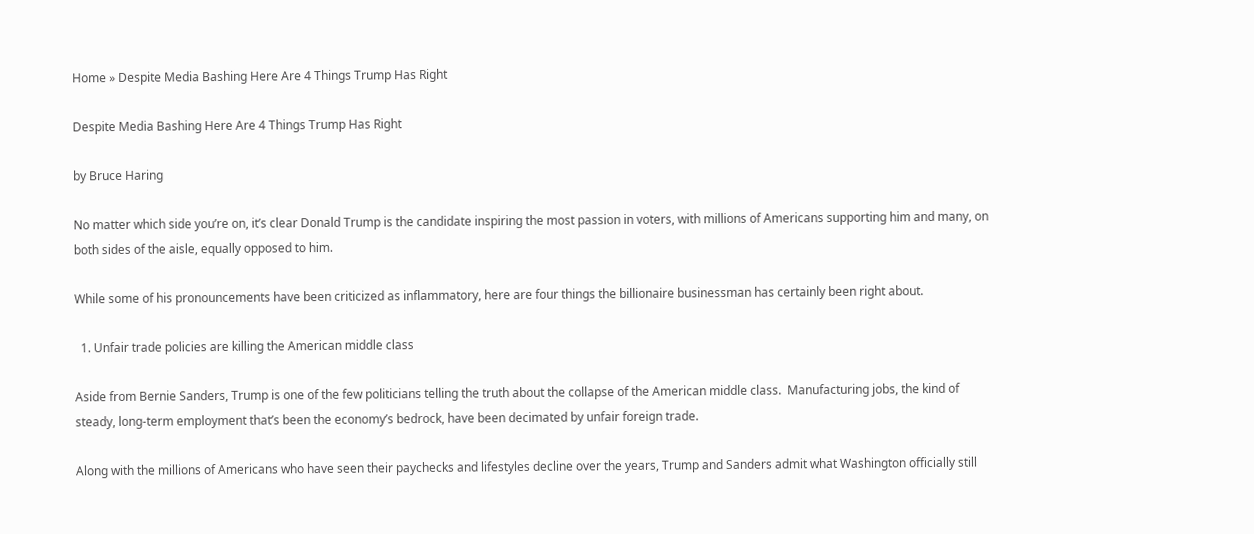Home » Despite Media Bashing Here Are 4 Things Trump Has Right

Despite Media Bashing Here Are 4 Things Trump Has Right

by Bruce Haring

No matter which side you’re on, it’s clear Donald Trump is the candidate inspiring the most passion in voters, with millions of Americans supporting him and many, on both sides of the aisle, equally opposed to him.

While some of his pronouncements have been criticized as inflammatory, here are four things the billionaire businessman has certainly been right about.

  1. Unfair trade policies are killing the American middle class

Aside from Bernie Sanders, Trump is one of the few politicians telling the truth about the collapse of the American middle class.  Manufacturing jobs, the kind of steady, long-term employment that’s been the economy’s bedrock, have been decimated by unfair foreign trade.

Along with the millions of Americans who have seen their paychecks and lifestyles decline over the years, Trump and Sanders admit what Washington officially still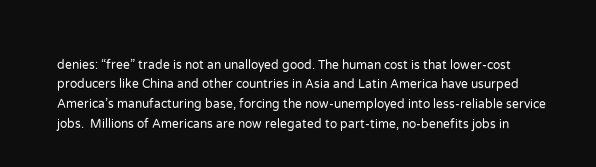denies: “free” trade is not an unalloyed good. The human cost is that lower-cost producers like China and other countries in Asia and Latin America have usurped America’s manufacturing base, forcing the now-unemployed into less-reliable service jobs.  Millions of Americans are now relegated to part-time, no-benefits jobs in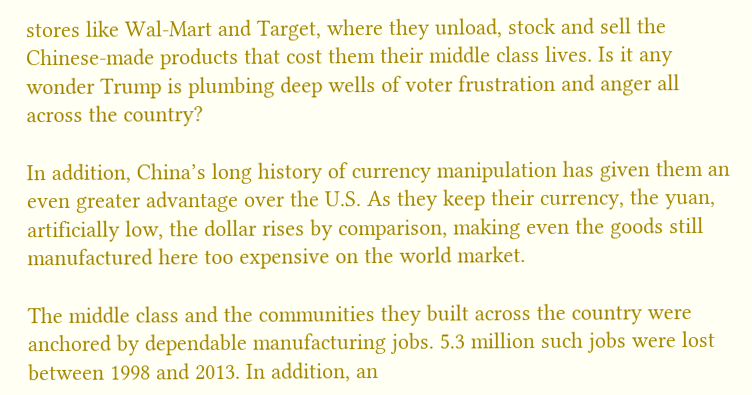stores like Wal-Mart and Target, where they unload, stock and sell the Chinese-made products that cost them their middle class lives. Is it any wonder Trump is plumbing deep wells of voter frustration and anger all across the country?

In addition, China’s long history of currency manipulation has given them an even greater advantage over the U.S. As they keep their currency, the yuan, artificially low, the dollar rises by comparison, making even the goods still manufactured here too expensive on the world market.

The middle class and the communities they built across the country were anchored by dependable manufacturing jobs. 5.3 million such jobs were lost between 1998 and 2013. In addition, an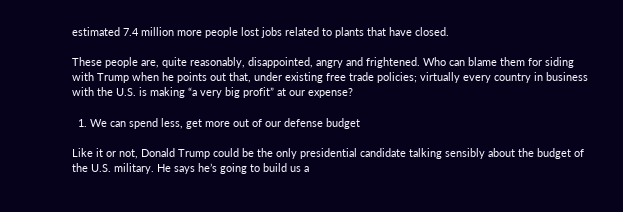estimated 7.4 million more people lost jobs related to plants that have closed.

These people are, quite reasonably, disappointed, angry and frightened. Who can blame them for siding with Trump when he points out that, under existing free trade policies; virtually every country in business with the U.S. is making “a very big profit” at our expense?

  1. We can spend less, get more out of our defense budget

Like it or not, Donald Trump could be the only presidential candidate talking sensibly about the budget of the U.S. military. He says he’s going to build us a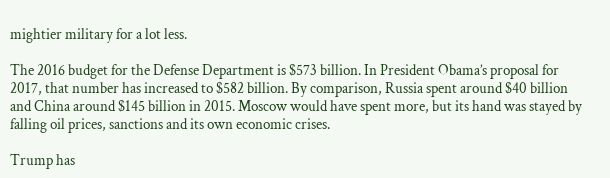mightier military for a lot less.

The 2016 budget for the Defense Department is $573 billion. In President Obama’s proposal for 2017, that number has increased to $582 billion. By comparison, Russia spent around $40 billion and China around $145 billion in 2015. Moscow would have spent more, but its hand was stayed by falling oil prices, sanctions and its own economic crises.

Trump has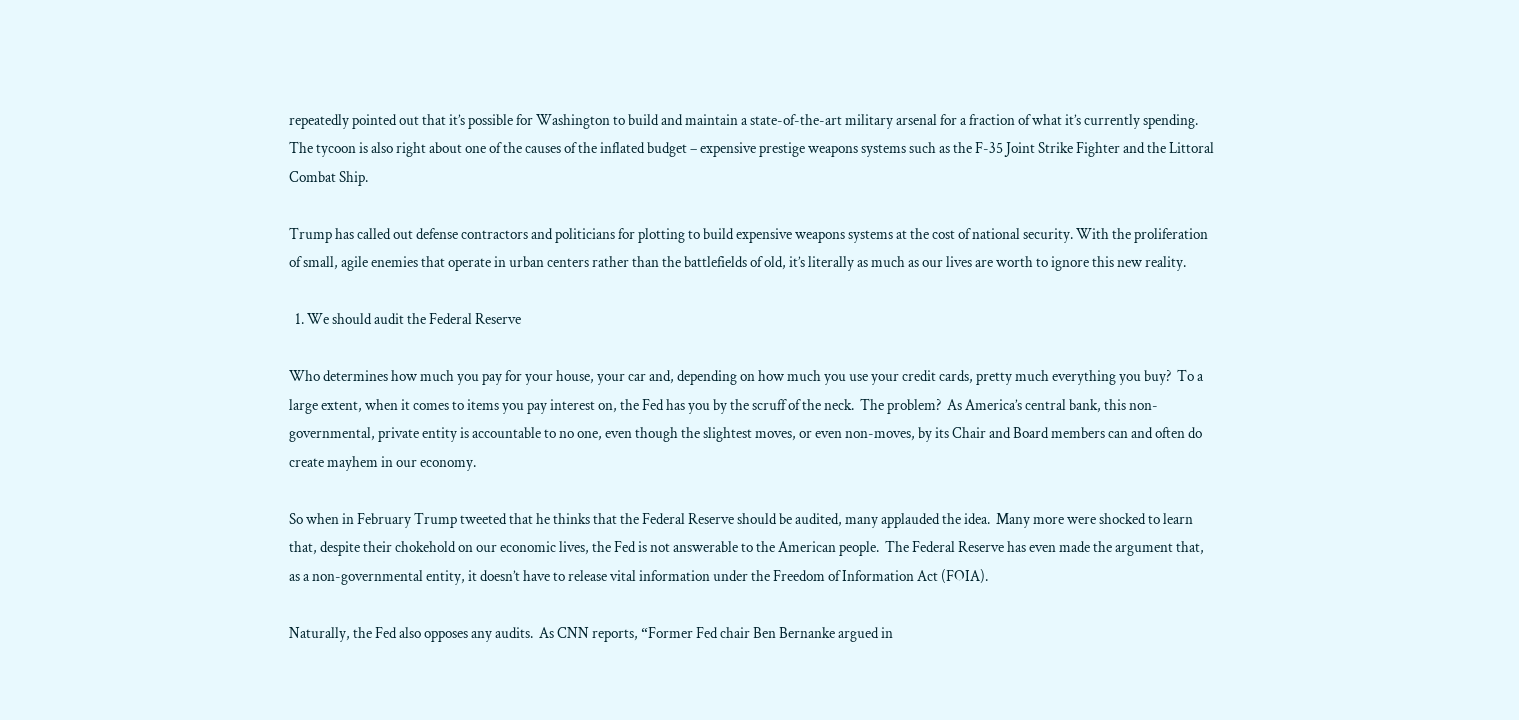repeatedly pointed out that it’s possible for Washington to build and maintain a state-of-the-art military arsenal for a fraction of what it’s currently spending. The tycoon is also right about one of the causes of the inflated budget – expensive prestige weapons systems such as the F-35 Joint Strike Fighter and the Littoral Combat Ship.

Trump has called out defense contractors and politicians for plotting to build expensive weapons systems at the cost of national security. With the proliferation of small, agile enemies that operate in urban centers rather than the battlefields of old, it’s literally as much as our lives are worth to ignore this new reality.

  1. We should audit the Federal Reserve

Who determines how much you pay for your house, your car and, depending on how much you use your credit cards, pretty much everything you buy?  To a large extent, when it comes to items you pay interest on, the Fed has you by the scruff of the neck.  The problem?  As America’s central bank, this non-governmental, private entity is accountable to no one, even though the slightest moves, or even non-moves, by its Chair and Board members can and often do create mayhem in our economy.

So when in February Trump tweeted that he thinks that the Federal Reserve should be audited, many applauded the idea.  Many more were shocked to learn that, despite their chokehold on our economic lives, the Fed is not answerable to the American people.  The Federal Reserve has even made the argument that, as a non-governmental entity, it doesn’t have to release vital information under the Freedom of Information Act (FOIA).

Naturally, the Fed also opposes any audits.  As CNN reports, “Former Fed chair Ben Bernanke argued in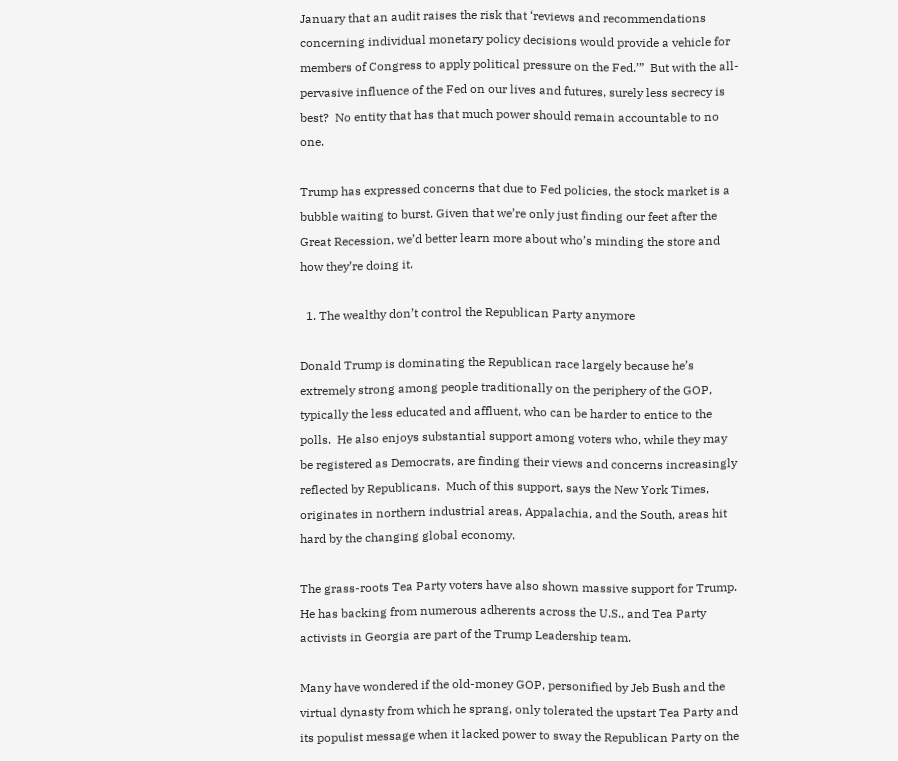January that an audit raises the risk that ‘reviews and recommendations concerning individual monetary policy decisions would provide a vehicle for members of Congress to apply political pressure on the Fed.’”  But with the all-pervasive influence of the Fed on our lives and futures, surely less secrecy is best?  No entity that has that much power should remain accountable to no one.

Trump has expressed concerns that due to Fed policies, the stock market is a bubble waiting to burst. Given that we’re only just finding our feet after the Great Recession, we’d better learn more about who’s minding the store and how they’re doing it.

  1. The wealthy don’t control the Republican Party anymore

Donald Trump is dominating the Republican race largely because he’s extremely strong among people traditionally on the periphery of the GOP, typically the less educated and affluent, who can be harder to entice to the polls.  He also enjoys substantial support among voters who, while they may be registered as Democrats, are finding their views and concerns increasingly reflected by Republicans.  Much of this support, says the New York Times, originates in northern industrial areas, Appalachia, and the South, areas hit hard by the changing global economy.

The grass-roots Tea Party voters have also shown massive support for Trump. He has backing from numerous adherents across the U.S., and Tea Party activists in Georgia are part of the Trump Leadership team.

Many have wondered if the old-money GOP, personified by Jeb Bush and the virtual dynasty from which he sprang, only tolerated the upstart Tea Party and its populist message when it lacked power to sway the Republican Party on the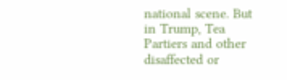national scene. But in Trump, Tea Partiers and other disaffected or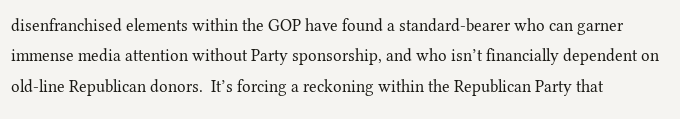disenfranchised elements within the GOP have found a standard-bearer who can garner immense media attention without Party sponsorship, and who isn’t financially dependent on old-line Republican donors.  It’s forcing a reckoning within the Republican Party that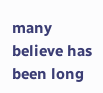many believe has been long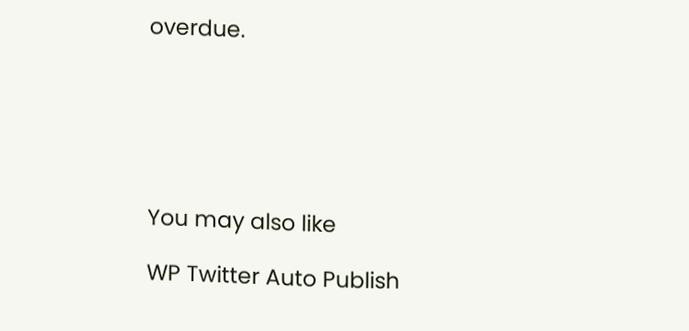overdue.






You may also like

WP Twitter Auto Publish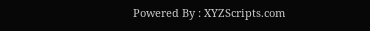Powered By : XYZScripts.com